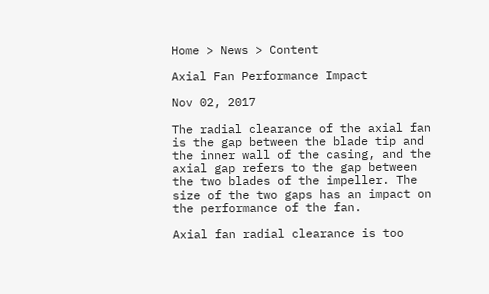Home > News > Content

Axial Fan Performance Impact

Nov 02, 2017

The radial clearance of the axial fan is the gap between the blade tip and the inner wall of the casing, and the axial gap refers to the gap between the two blades of the impeller. The size of the two gaps has an impact on the performance of the fan.

Axial fan radial clearance is too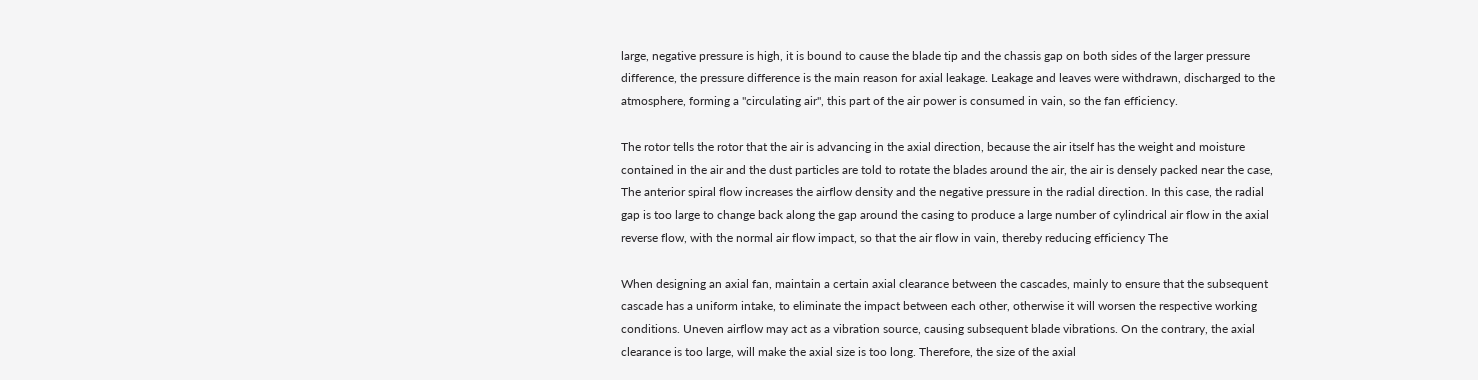large, negative pressure is high, it is bound to cause the blade tip and the chassis gap on both sides of the larger pressure difference, the pressure difference is the main reason for axial leakage. Leakage and leaves were withdrawn, discharged to the atmosphere, forming a "circulating air", this part of the air power is consumed in vain, so the fan efficiency.

The rotor tells the rotor that the air is advancing in the axial direction, because the air itself has the weight and moisture contained in the air and the dust particles are told to rotate the blades around the air, the air is densely packed near the case, The anterior spiral flow increases the airflow density and the negative pressure in the radial direction. In this case, the radial gap is too large to change back along the gap around the casing to produce a large number of cylindrical air flow in the axial reverse flow, with the normal air flow impact, so that the air flow in vain, thereby reducing efficiency The

When designing an axial fan, maintain a certain axial clearance between the cascades, mainly to ensure that the subsequent cascade has a uniform intake, to eliminate the impact between each other, otherwise it will worsen the respective working conditions. Uneven airflow may act as a vibration source, causing subsequent blade vibrations. On the contrary, the axial clearance is too large, will make the axial size is too long. Therefore, the size of the axial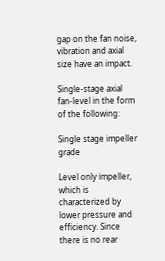gap on the fan noise, vibration and axial size have an impact.

Single-stage axial fan-level in the form of the following:

Single stage impeller grade

Level only impeller, which is characterized by lower pressure and efficiency. Since there is no rear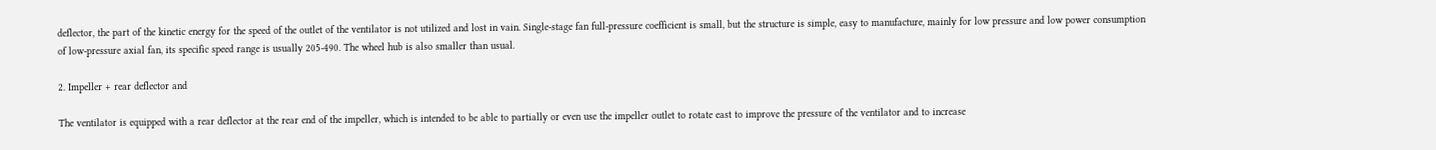deflector, the part of the kinetic energy for the speed of the outlet of the ventilator is not utilized and lost in vain. Single-stage fan full-pressure coefficient is small, but the structure is simple, easy to manufacture, mainly for low pressure and low power consumption of low-pressure axial fan, its specific speed range is usually 205-490. The wheel hub is also smaller than usual.

2. Impeller + rear deflector and

The ventilator is equipped with a rear deflector at the rear end of the impeller, which is intended to be able to partially or even use the impeller outlet to rotate east to improve the pressure of the ventilator and to increase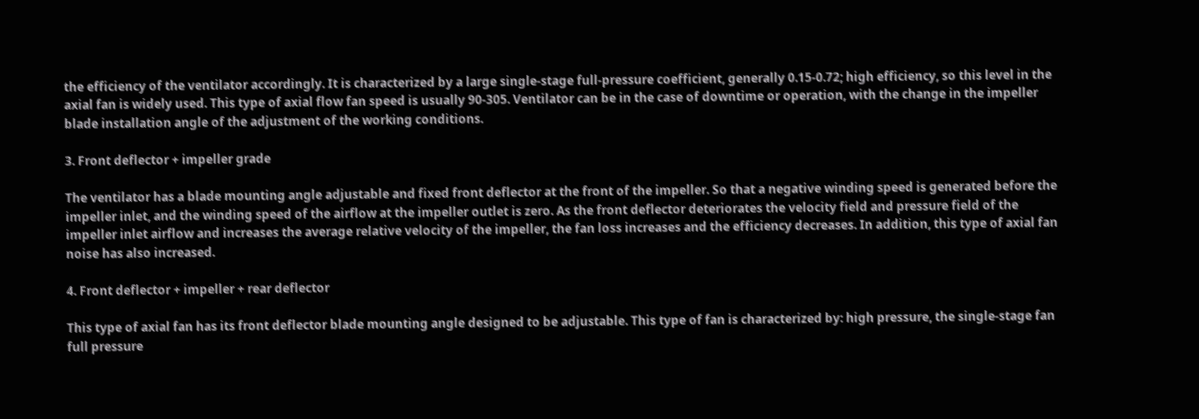the efficiency of the ventilator accordingly. It is characterized by a large single-stage full-pressure coefficient, generally 0.15-0.72; high efficiency, so this level in the axial fan is widely used. This type of axial flow fan speed is usually 90-305. Ventilator can be in the case of downtime or operation, with the change in the impeller blade installation angle of the adjustment of the working conditions.

3. Front deflector + impeller grade

The ventilator has a blade mounting angle adjustable and fixed front deflector at the front of the impeller. So that a negative winding speed is generated before the impeller inlet, and the winding speed of the airflow at the impeller outlet is zero. As the front deflector deteriorates the velocity field and pressure field of the impeller inlet airflow and increases the average relative velocity of the impeller, the fan loss increases and the efficiency decreases. In addition, this type of axial fan noise has also increased.

4. Front deflector + impeller + rear deflector

This type of axial fan has its front deflector blade mounting angle designed to be adjustable. This type of fan is characterized by: high pressure, the single-stage fan full pressure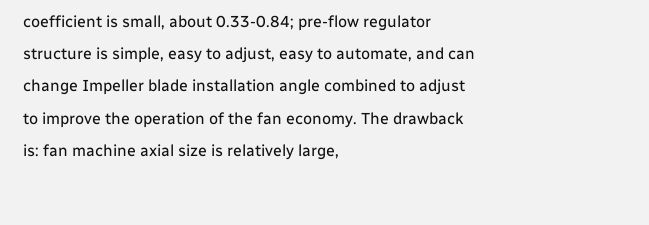coefficient is small, about 0.33-0.84; pre-flow regulator structure is simple, easy to adjust, easy to automate, and can change Impeller blade installation angle combined to adjust to improve the operation of the fan economy. The drawback is: fan machine axial size is relatively large,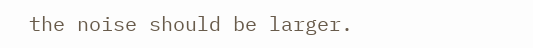the noise should be larger.